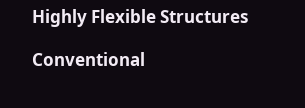Highly Flexible Structures

Conventional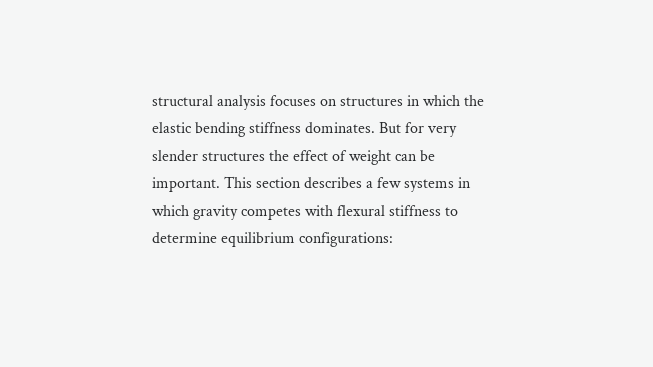structural analysis focuses on structures in which the elastic bending stiffness dominates. But for very slender structures the effect of weight can be important. This section describes a few systems in which gravity competes with flexural stiffness to determine equilibrium configurations: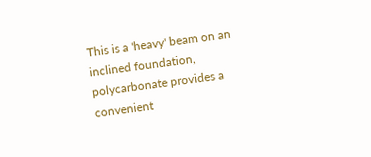This is a 'heavy' beam on an inclined foundation, polycarbonate provides a convenient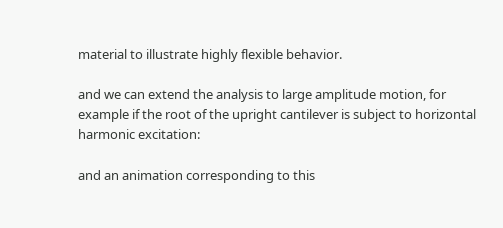material to illustrate highly flexible behavior.

and we can extend the analysis to large amplitude motion, for example if the root of the upright cantilever is subject to horizontal harmonic excitation:

and an animation corresponding to this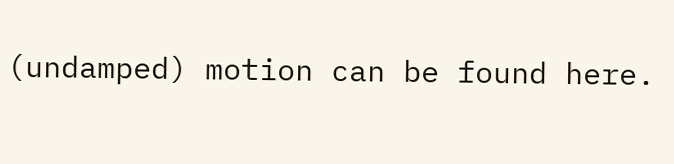(undamped) motion can be found here.